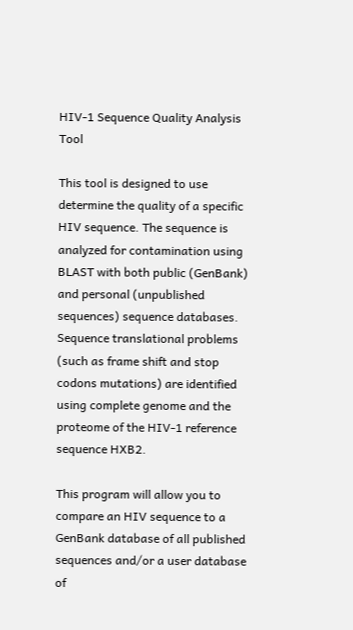HIV-1 Sequence Quality Analysis Tool

This tool is designed to use determine the quality of a specific HIV sequence. The sequence is analyzed for contamination using BLAST with both public (GenBank) and personal (unpublished sequences) sequence databases. Sequence translational problems (such as frame shift and stop codons mutations) are identified using complete genome and the proteome of the HIV-1 reference sequence HXB2.

This program will allow you to compare an HIV sequence to a GenBank database of all published sequences and/or a user database of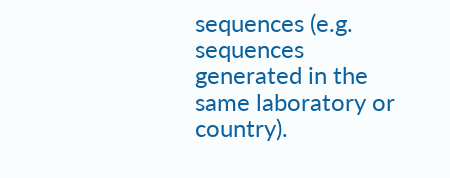sequences (e.g. sequences generated in the same laboratory or country).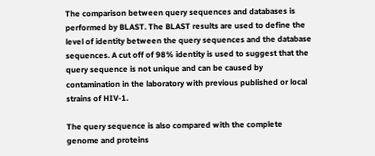The comparison between query sequences and databases is performed by BLAST. The BLAST results are used to define the level of identity between the query sequences and the database sequences. A cut off of 98% identity is used to suggest that the query sequence is not unique and can be caused by contamination in the laboratory with previous published or local strains of HIV-1.

The query sequence is also compared with the complete genome and proteins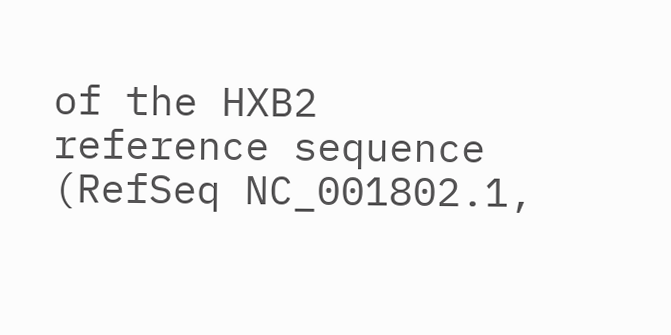of the HXB2 reference sequence (RefSeq NC_001802.1,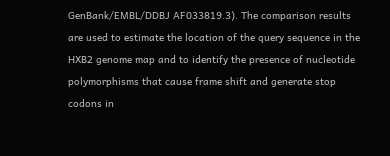GenBank/EMBL/DDBJ AF033819.3). The comparison results are used to estimate the location of the query sequence in the HXB2 genome map and to identify the presence of nucleotide polymorphisms that cause frame shift and generate stop codons in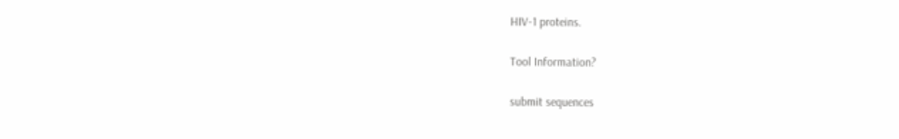HIV-1 proteins.

Tool Information?

submit sequences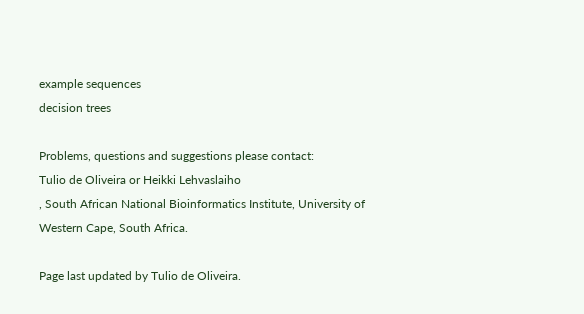example sequences
decision trees

Problems, questions and suggestions please contact:
Tulio de Oliveira or Heikki Lehvaslaiho
, South African National Bioinformatics Institute, University of Western Cape, South Africa.

Page last updated by Tulio de Oliveira.